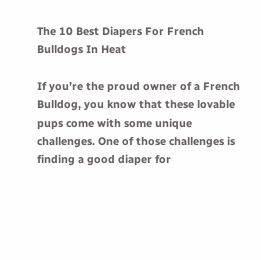The 10 Best Diapers For French Bulldogs In Heat

If you’re the proud owner of a French Bulldog, you know that these lovable pups come with some unique challenges. One of those challenges is finding a good diaper for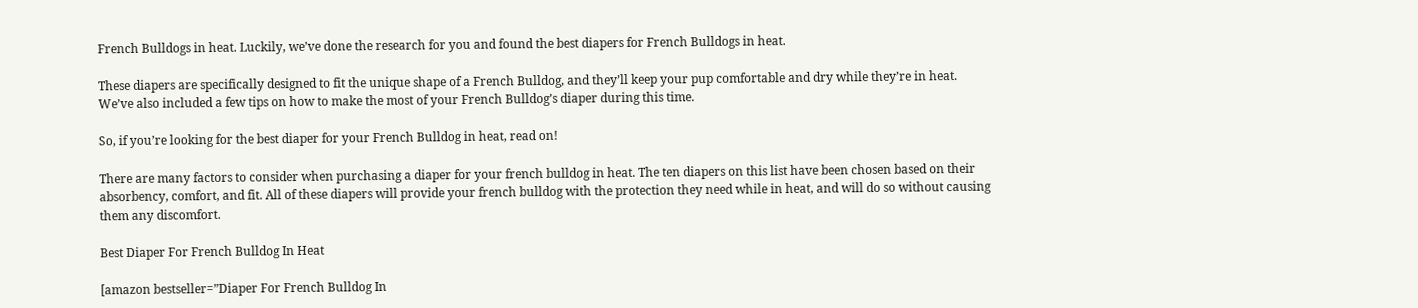French Bulldogs in heat. Luckily, we’ve done the research for you and found the best diapers for French Bulldogs in heat.

These diapers are specifically designed to fit the unique shape of a French Bulldog, and they’ll keep your pup comfortable and dry while they’re in heat. We’ve also included a few tips on how to make the most of your French Bulldog’s diaper during this time.

So, if you’re looking for the best diaper for your French Bulldog in heat, read on!

There are many factors to consider when purchasing a diaper for your french bulldog in heat. The ten diapers on this list have been chosen based on their absorbency, comfort, and fit. All of these diapers will provide your french bulldog with the protection they need while in heat, and will do so without causing them any discomfort.

Best Diaper For French Bulldog In Heat

[amazon bestseller=”Diaper For French Bulldog In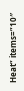Heat” items=”10″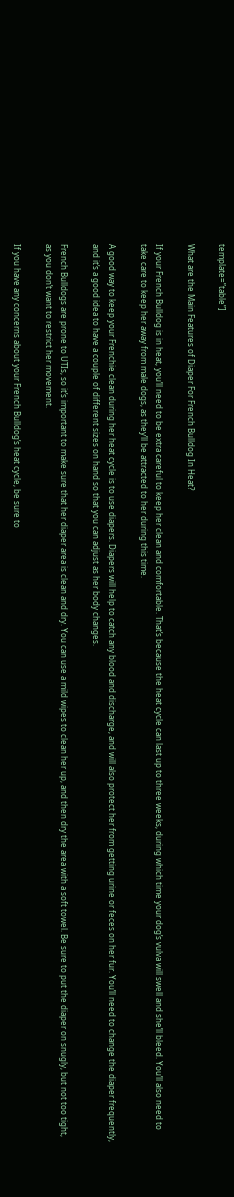template=”table”]

What are the Main Features of Diaper For French Bulldog In Heat?

If your French Bulldog is in heat, you’ll need to be extra careful to keep her clean and comfortable. That’s because the heat cycle can last up to three weeks, during which time your dog’s vulva will swell and she’ll bleed. You’ll also need to take care to keep her away from male dogs, as they’ll be attracted to her during this time.

A good way to keep your Frenchie clean during her heat cycle is to use diapers. Diapers will help to catch any blood and discharge, and will also protect her from getting urine or feces on her fur. You’ll need to change the diaper frequently, and it’s a good idea to have a couple of different sizes on hand so that you can adjust as her body changes.

French Bulldogs are prone to UTIs, so it’s important to make sure that her diaper area is clean and dry. You can use a mild wipes to clean her up, and then dry the area with a soft towel. Be sure to put the diaper on snugly, but not too tight, as you don’t want to restrict her movement.

If you have any concerns about your French Bulldog’s heat cycle, be sure to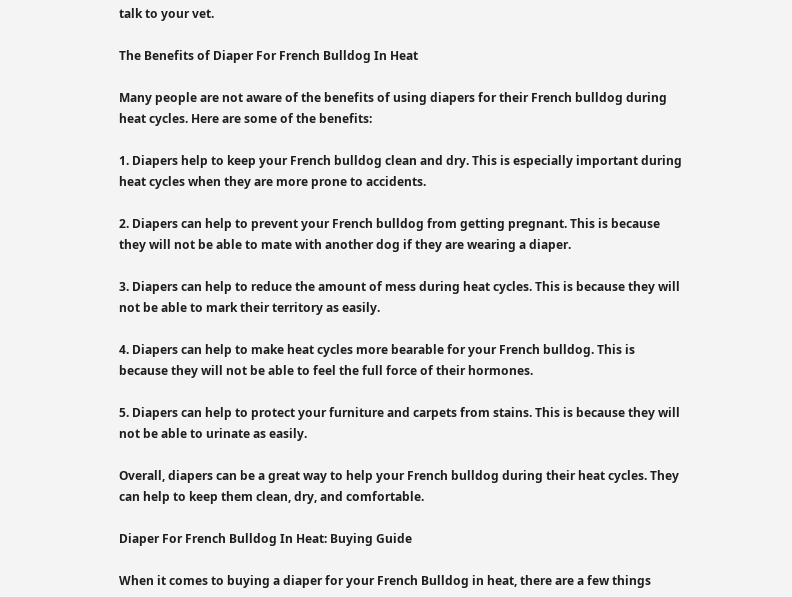talk to your vet.

The Benefits of Diaper For French Bulldog In Heat

Many people are not aware of the benefits of using diapers for their French bulldog during heat cycles. Here are some of the benefits:

1. Diapers help to keep your French bulldog clean and dry. This is especially important during heat cycles when they are more prone to accidents.

2. Diapers can help to prevent your French bulldog from getting pregnant. This is because they will not be able to mate with another dog if they are wearing a diaper.

3. Diapers can help to reduce the amount of mess during heat cycles. This is because they will not be able to mark their territory as easily.

4. Diapers can help to make heat cycles more bearable for your French bulldog. This is because they will not be able to feel the full force of their hormones.

5. Diapers can help to protect your furniture and carpets from stains. This is because they will not be able to urinate as easily.

Overall, diapers can be a great way to help your French bulldog during their heat cycles. They can help to keep them clean, dry, and comfortable.

Diaper For French Bulldog In Heat: Buying Guide

When it comes to buying a diaper for your French Bulldog in heat, there are a few things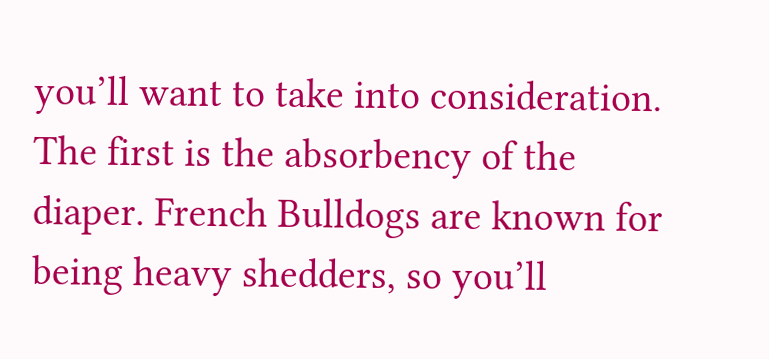you’ll want to take into consideration. The first is the absorbency of the diaper. French Bulldogs are known for being heavy shedders, so you’ll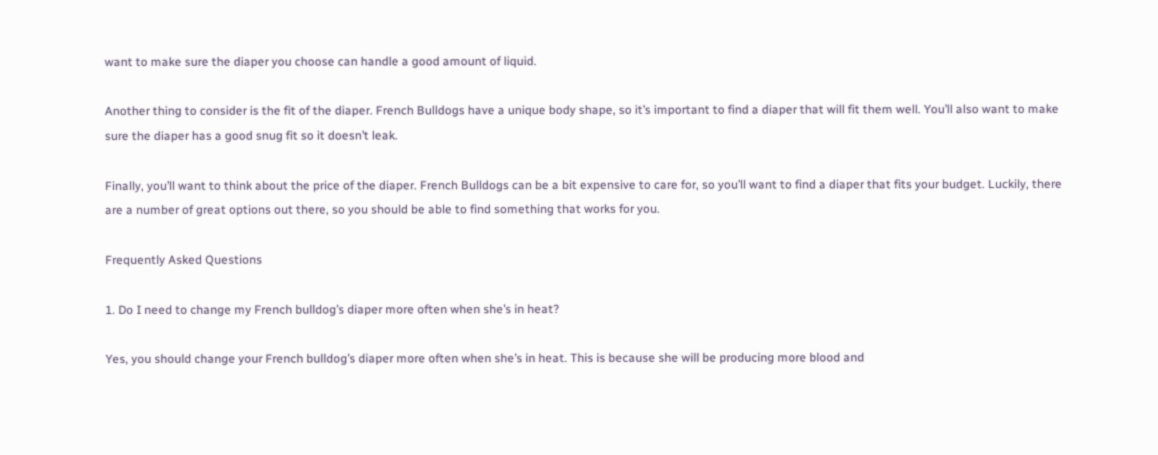want to make sure the diaper you choose can handle a good amount of liquid.

Another thing to consider is the fit of the diaper. French Bulldogs have a unique body shape, so it’s important to find a diaper that will fit them well. You’ll also want to make sure the diaper has a good snug fit so it doesn’t leak.

Finally, you’ll want to think about the price of the diaper. French Bulldogs can be a bit expensive to care for, so you’ll want to find a diaper that fits your budget. Luckily, there are a number of great options out there, so you should be able to find something that works for you.

Frequently Asked Questions

1. Do I need to change my French bulldog’s diaper more often when she’s in heat?

Yes, you should change your French bulldog’s diaper more often when she’s in heat. This is because she will be producing more blood and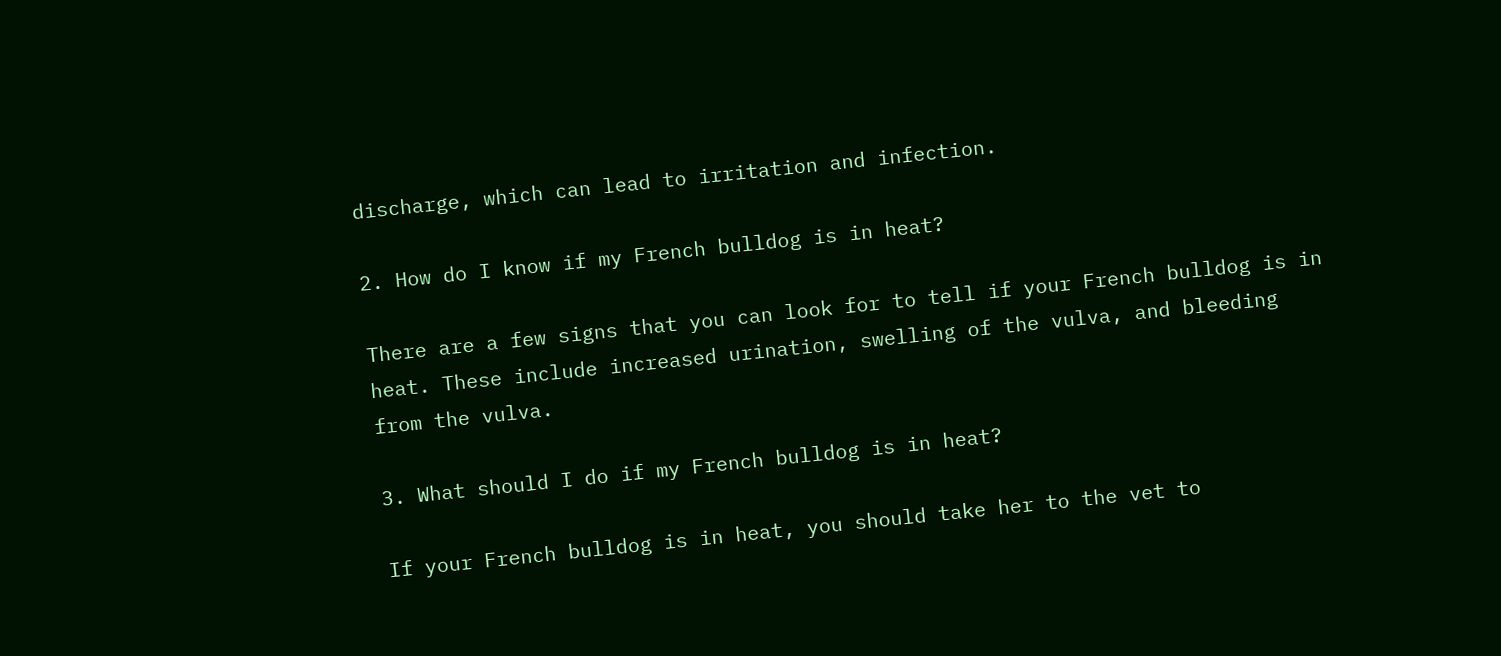discharge, which can lead to irritation and infection.

2. How do I know if my French bulldog is in heat?

There are a few signs that you can look for to tell if your French bulldog is in heat. These include increased urination, swelling of the vulva, and bleeding from the vulva.

3. What should I do if my French bulldog is in heat?

If your French bulldog is in heat, you should take her to the vet to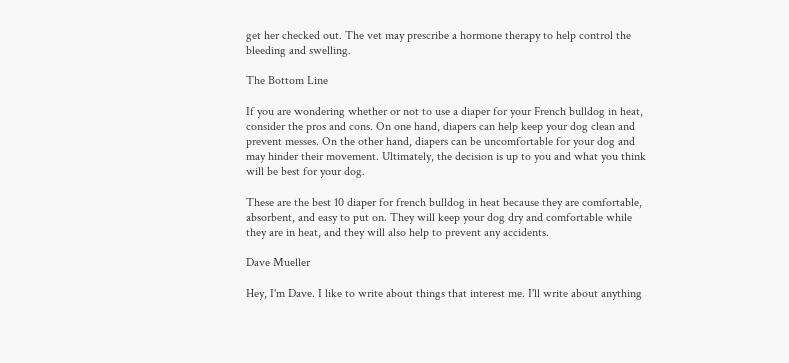get her checked out. The vet may prescribe a hormone therapy to help control the bleeding and swelling.

The Bottom Line

If you are wondering whether or not to use a diaper for your French bulldog in heat, consider the pros and cons. On one hand, diapers can help keep your dog clean and prevent messes. On the other hand, diapers can be uncomfortable for your dog and may hinder their movement. Ultimately, the decision is up to you and what you think will be best for your dog.

These are the best 10 diaper for french bulldog in heat because they are comfortable, absorbent, and easy to put on. They will keep your dog dry and comfortable while they are in heat, and they will also help to prevent any accidents.

Dave Mueller

Hey, I'm Dave. I like to write about things that interest me. I'll write about anything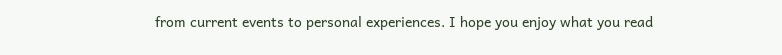from current events to personal experiences. I hope you enjoy what you read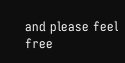and please feel free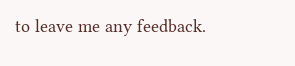to leave me any feedback.